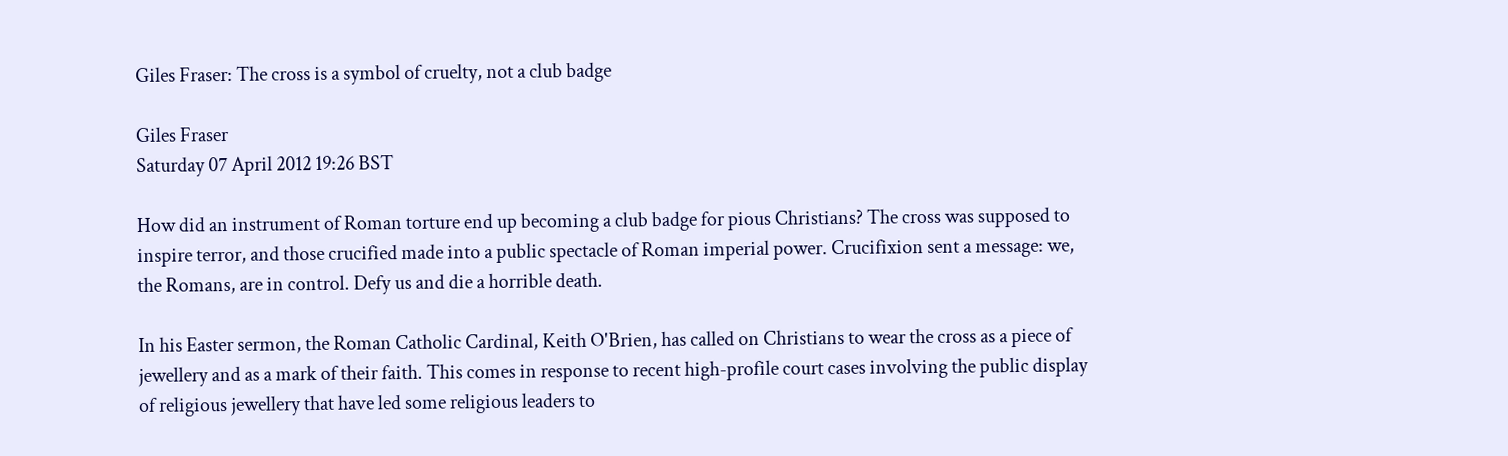Giles Fraser: The cross is a symbol of cruelty, not a club badge

Giles Fraser
Saturday 07 April 2012 19:26 BST

How did an instrument of Roman torture end up becoming a club badge for pious Christians? The cross was supposed to inspire terror, and those crucified made into a public spectacle of Roman imperial power. Crucifixion sent a message: we, the Romans, are in control. Defy us and die a horrible death.

In his Easter sermon, the Roman Catholic Cardinal, Keith O'Brien, has called on Christians to wear the cross as a piece of jewellery and as a mark of their faith. This comes in response to recent high-profile court cases involving the public display of religious jewellery that have led some religious leaders to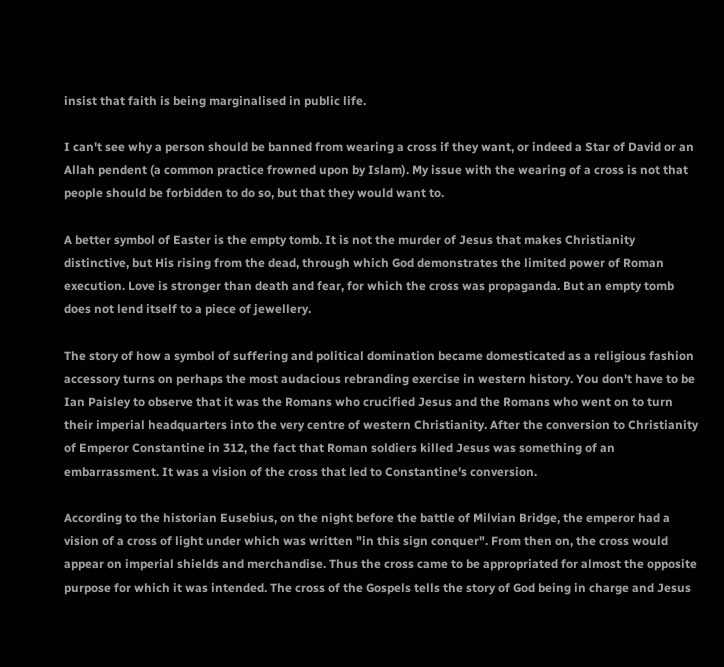insist that faith is being marginalised in public life.

I can't see why a person should be banned from wearing a cross if they want, or indeed a Star of David or an Allah pendent (a common practice frowned upon by Islam). My issue with the wearing of a cross is not that people should be forbidden to do so, but that they would want to.

A better symbol of Easter is the empty tomb. It is not the murder of Jesus that makes Christianity distinctive, but His rising from the dead, through which God demonstrates the limited power of Roman execution. Love is stronger than death and fear, for which the cross was propaganda. But an empty tomb does not lend itself to a piece of jewellery.

The story of how a symbol of suffering and political domination became domesticated as a religious fashion accessory turns on perhaps the most audacious rebranding exercise in western history. You don't have to be Ian Paisley to observe that it was the Romans who crucified Jesus and the Romans who went on to turn their imperial headquarters into the very centre of western Christianity. After the conversion to Christianity of Emperor Constantine in 312, the fact that Roman soldiers killed Jesus was something of an embarrassment. It was a vision of the cross that led to Constantine's conversion.

According to the historian Eusebius, on the night before the battle of Milvian Bridge, the emperor had a vision of a cross of light under which was written "in this sign conquer". From then on, the cross would appear on imperial shields and merchandise. Thus the cross came to be appropriated for almost the opposite purpose for which it was intended. The cross of the Gospels tells the story of God being in charge and Jesus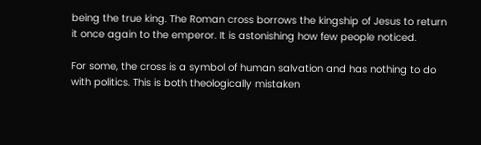being the true king. The Roman cross borrows the kingship of Jesus to return it once again to the emperor. It is astonishing how few people noticed.

For some, the cross is a symbol of human salvation and has nothing to do with politics. This is both theologically mistaken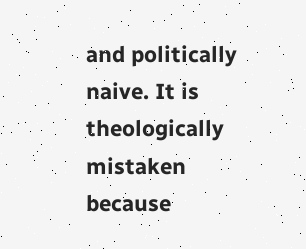and politically naive. It is theologically mistaken because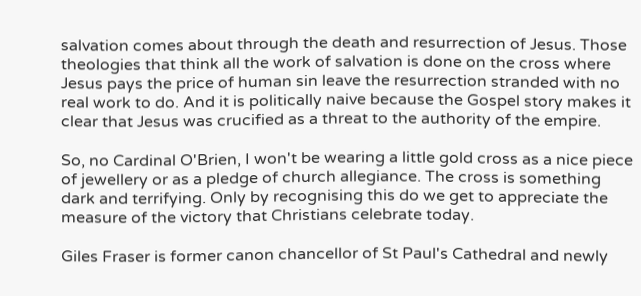salvation comes about through the death and resurrection of Jesus. Those theologies that think all the work of salvation is done on the cross where Jesus pays the price of human sin leave the resurrection stranded with no real work to do. And it is politically naive because the Gospel story makes it clear that Jesus was crucified as a threat to the authority of the empire.

So, no Cardinal O'Brien, I won't be wearing a little gold cross as a nice piece of jewellery or as a pledge of church allegiance. The cross is something dark and terrifying. Only by recognising this do we get to appreciate the measure of the victory that Christians celebrate today.

Giles Fraser is former canon chancellor of St Paul's Cathedral and newly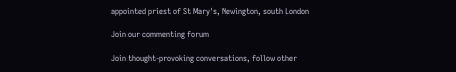appointed priest of St Mary's, Newington, south London

Join our commenting forum

Join thought-provoking conversations, follow other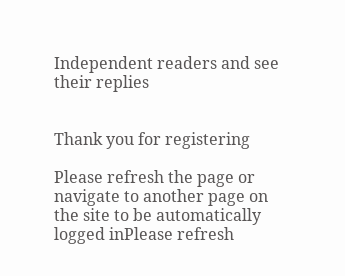Independent readers and see their replies


Thank you for registering

Please refresh the page or navigate to another page on the site to be automatically logged inPlease refresh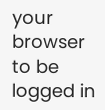your browser to be logged in